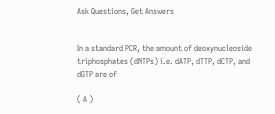Ask Questions, Get Answers


In a standard PCR, the amount of deoxynucleoside triphosphates (dNTPs) i.e. dATP, dTTP, dCTP, and dGTP are of

( A )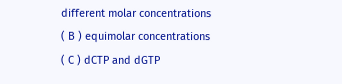different molar concentrations
( B ) equimolar concentrations
( C ) dCTP and dGTP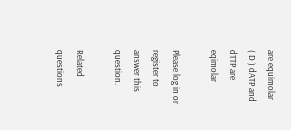are equimolar
( D ) dATP and dTTP are eqimolar

Please log in or register to answer this question.

Related questions